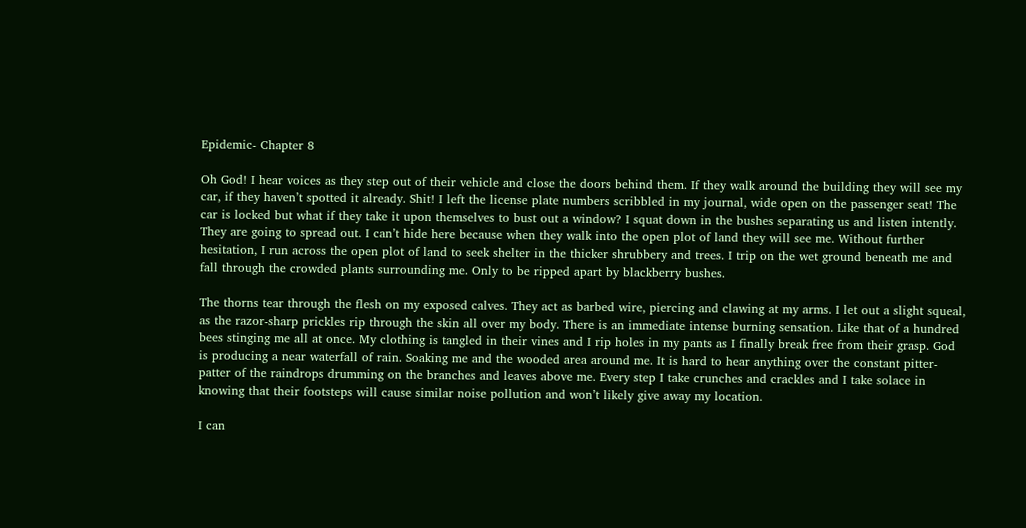Epidemic- Chapter 8

Oh God! I hear voices as they step out of their vehicle and close the doors behind them. If they walk around the building they will see my car, if they haven’t spotted it already. Shit! I left the license plate numbers scribbled in my journal, wide open on the passenger seat! The car is locked but what if they take it upon themselves to bust out a window? I squat down in the bushes separating us and listen intently. They are going to spread out. I can’t hide here because when they walk into the open plot of land they will see me. Without further hesitation, I run across the open plot of land to seek shelter in the thicker shrubbery and trees. I trip on the wet ground beneath me and fall through the crowded plants surrounding me. Only to be ripped apart by blackberry bushes.

The thorns tear through the flesh on my exposed calves. They act as barbed wire, piercing and clawing at my arms. I let out a slight squeal, as the razor-sharp prickles rip through the skin all over my body. There is an immediate intense burning sensation. Like that of a hundred bees stinging me all at once. My clothing is tangled in their vines and I rip holes in my pants as I finally break free from their grasp. God is producing a near waterfall of rain. Soaking me and the wooded area around me. It is hard to hear anything over the constant pitter-patter of the raindrops drumming on the branches and leaves above me. Every step I take crunches and crackles and I take solace in knowing that their footsteps will cause similar noise pollution and won’t likely give away my location.

I can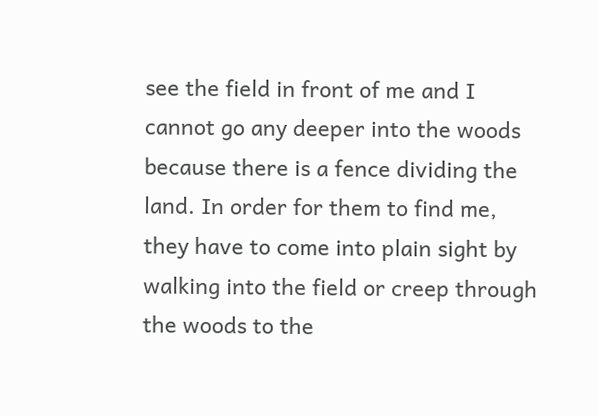see the field in front of me and I cannot go any deeper into the woods because there is a fence dividing the land. In order for them to find me, they have to come into plain sight by walking into the field or creep through the woods to the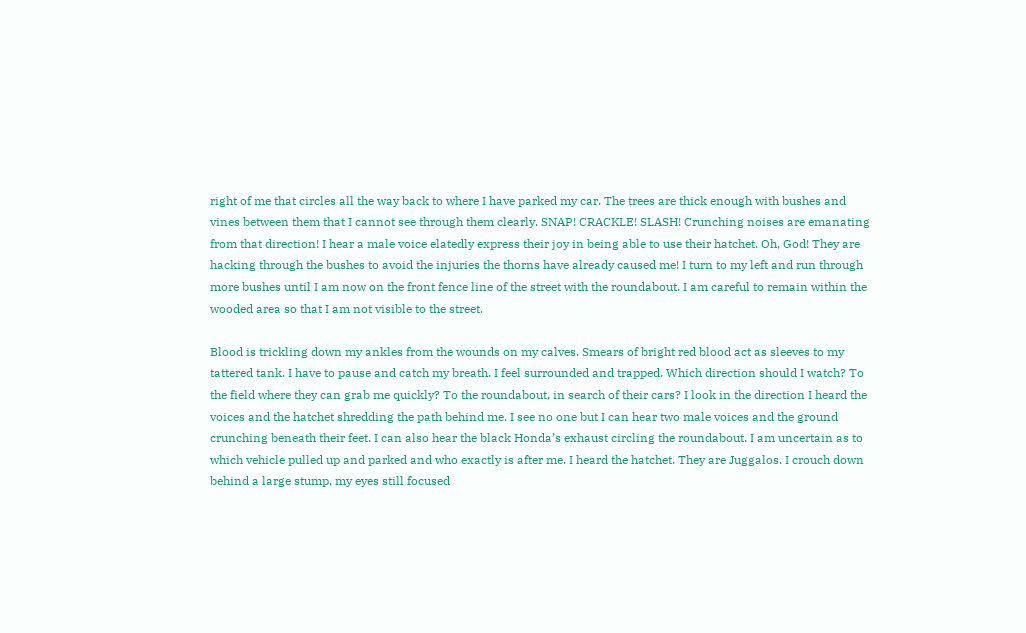right of me that circles all the way back to where I have parked my car. The trees are thick enough with bushes and vines between them that I cannot see through them clearly. SNAP! CRACKLE! SLASH! Crunching noises are emanating from that direction! I hear a male voice elatedly express their joy in being able to use their hatchet. Oh, God! They are hacking through the bushes to avoid the injuries the thorns have already caused me! I turn to my left and run through more bushes until I am now on the front fence line of the street with the roundabout. I am careful to remain within the wooded area so that I am not visible to the street.

Blood is trickling down my ankles from the wounds on my calves. Smears of bright red blood act as sleeves to my tattered tank. I have to pause and catch my breath. I feel surrounded and trapped. Which direction should I watch? To the field where they can grab me quickly? To the roundabout, in search of their cars? I look in the direction I heard the voices and the hatchet shredding the path behind me. I see no one but I can hear two male voices and the ground crunching beneath their feet. I can also hear the black Honda’s exhaust circling the roundabout. I am uncertain as to which vehicle pulled up and parked and who exactly is after me. I heard the hatchet. They are Juggalos. I crouch down behind a large stump, my eyes still focused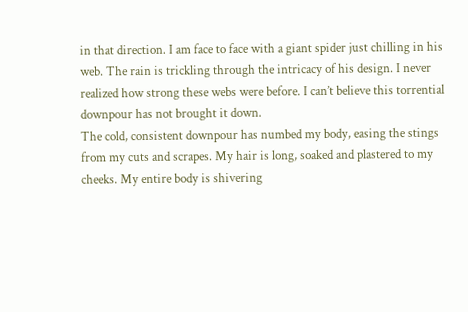in that direction. I am face to face with a giant spider just chilling in his web. The rain is trickling through the intricacy of his design. I never realized how strong these webs were before. I can’t believe this torrential downpour has not brought it down.
The cold, consistent downpour has numbed my body, easing the stings from my cuts and scrapes. My hair is long, soaked and plastered to my cheeks. My entire body is shivering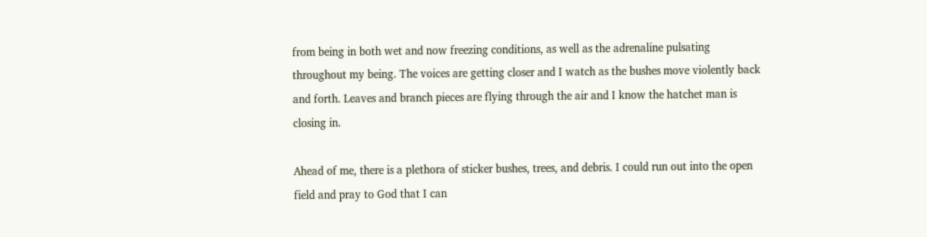from being in both wet and now freezing conditions, as well as the adrenaline pulsating throughout my being. The voices are getting closer and I watch as the bushes move violently back and forth. Leaves and branch pieces are flying through the air and I know the hatchet man is closing in.

Ahead of me, there is a plethora of sticker bushes, trees, and debris. I could run out into the open field and pray to God that I can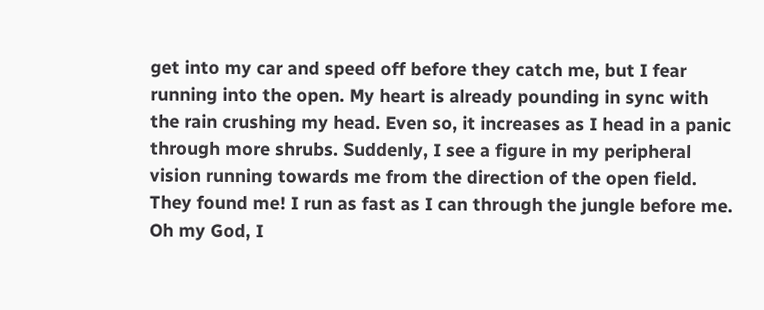get into my car and speed off before they catch me, but I fear running into the open. My heart is already pounding in sync with the rain crushing my head. Even so, it increases as I head in a panic through more shrubs. Suddenly, I see a figure in my peripheral vision running towards me from the direction of the open field.
They found me! I run as fast as I can through the jungle before me. Oh my God, I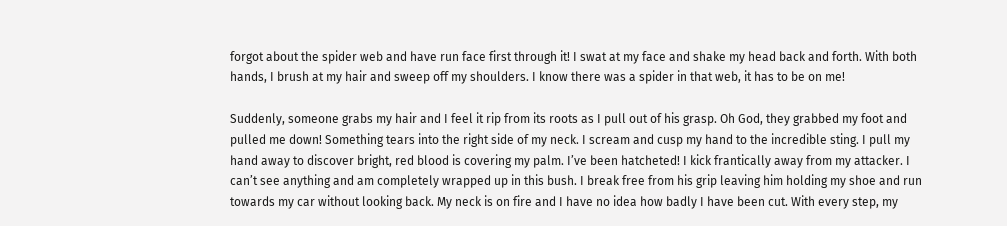forgot about the spider web and have run face first through it! I swat at my face and shake my head back and forth. With both hands, I brush at my hair and sweep off my shoulders. I know there was a spider in that web, it has to be on me!

Suddenly, someone grabs my hair and I feel it rip from its roots as I pull out of his grasp. Oh God, they grabbed my foot and pulled me down! Something tears into the right side of my neck. I scream and cusp my hand to the incredible sting. I pull my hand away to discover bright, red blood is covering my palm. I’ve been hatcheted! I kick frantically away from my attacker. I can’t see anything and am completely wrapped up in this bush. I break free from his grip leaving him holding my shoe and run towards my car without looking back. My neck is on fire and I have no idea how badly I have been cut. With every step, my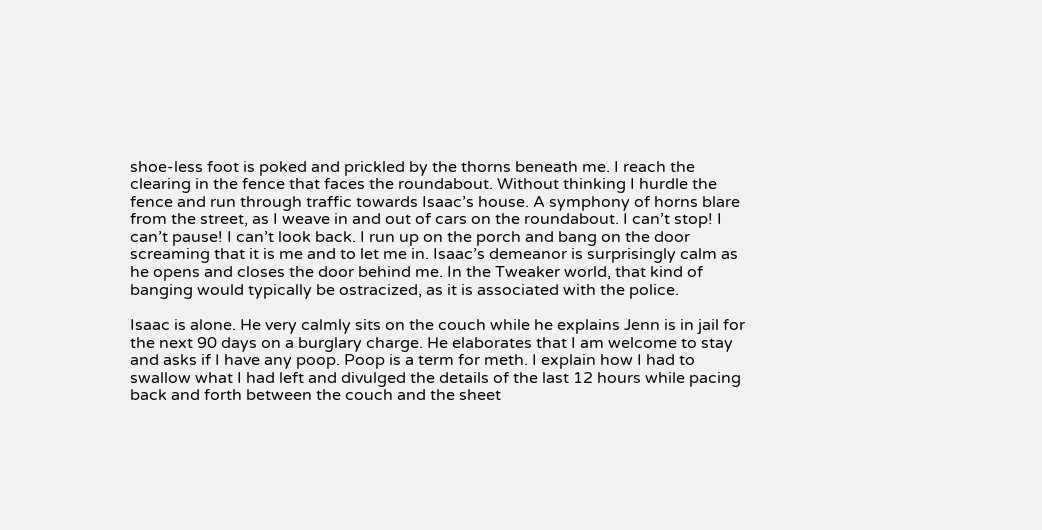shoe-less foot is poked and prickled by the thorns beneath me. I reach the clearing in the fence that faces the roundabout. Without thinking I hurdle the fence and run through traffic towards Isaac’s house. A symphony of horns blare from the street, as I weave in and out of cars on the roundabout. I can’t stop! I can’t pause! I can’t look back. I run up on the porch and bang on the door screaming that it is me and to let me in. Isaac’s demeanor is surprisingly calm as he opens and closes the door behind me. In the Tweaker world, that kind of banging would typically be ostracized, as it is associated with the police.

Isaac is alone. He very calmly sits on the couch while he explains Jenn is in jail for the next 90 days on a burglary charge. He elaborates that I am welcome to stay and asks if I have any poop. Poop is a term for meth. I explain how I had to swallow what I had left and divulged the details of the last 12 hours while pacing back and forth between the couch and the sheet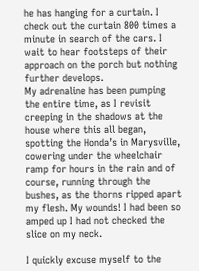he has hanging for a curtain. I check out the curtain 800 times a minute in search of the cars. I wait to hear footsteps of their approach on the porch but nothing further develops.
My adrenaline has been pumping the entire time, as I revisit creeping in the shadows at the house where this all began, spotting the Honda’s in Marysville, cowering under the wheelchair ramp for hours in the rain and of course, running through the bushes, as the thorns ripped apart my flesh. My wounds! I had been so amped up I had not checked the slice on my neck.

I quickly excuse myself to the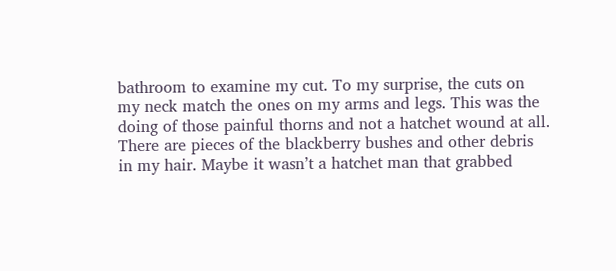bathroom to examine my cut. To my surprise, the cuts on my neck match the ones on my arms and legs. This was the doing of those painful thorns and not a hatchet wound at all. There are pieces of the blackberry bushes and other debris in my hair. Maybe it wasn’t a hatchet man that grabbed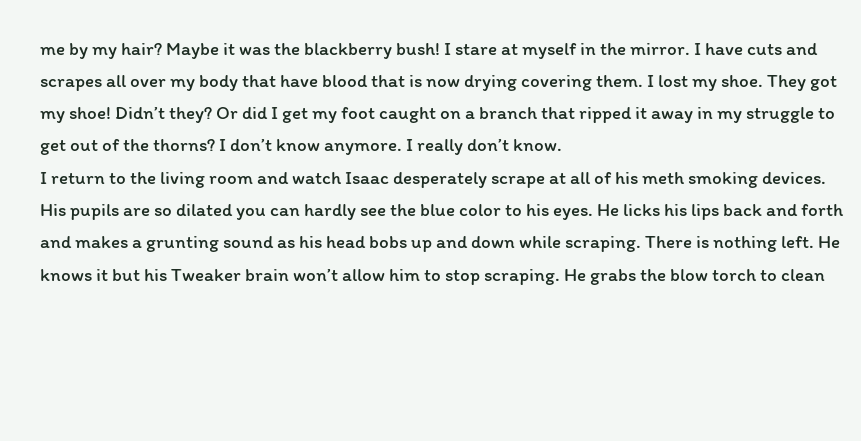me by my hair? Maybe it was the blackberry bush! I stare at myself in the mirror. I have cuts and scrapes all over my body that have blood that is now drying covering them. I lost my shoe. They got my shoe! Didn’t they? Or did I get my foot caught on a branch that ripped it away in my struggle to get out of the thorns? I don’t know anymore. I really don’t know.
I return to the living room and watch Isaac desperately scrape at all of his meth smoking devices. His pupils are so dilated you can hardly see the blue color to his eyes. He licks his lips back and forth and makes a grunting sound as his head bobs up and down while scraping. There is nothing left. He knows it but his Tweaker brain won’t allow him to stop scraping. He grabs the blow torch to clean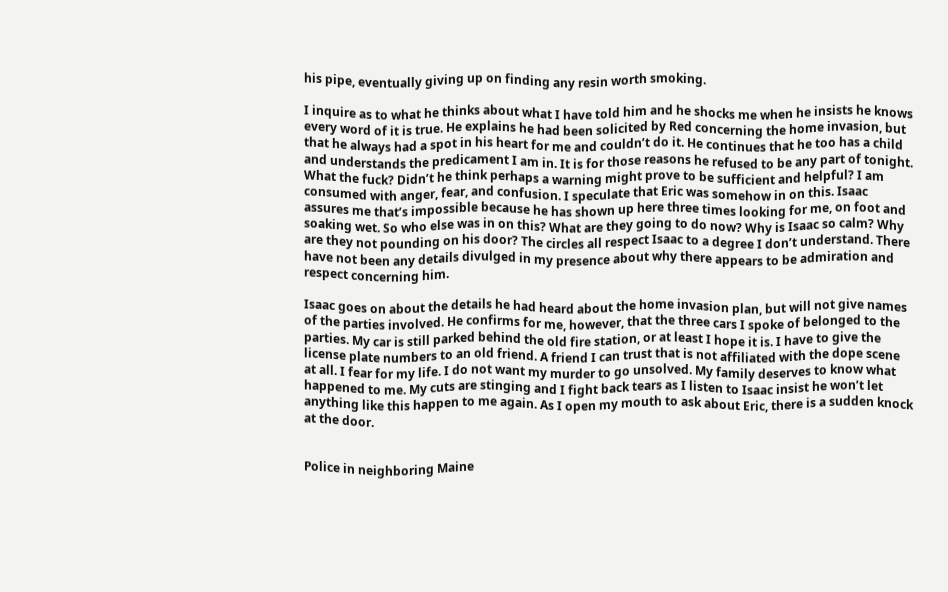his pipe, eventually giving up on finding any resin worth smoking.

I inquire as to what he thinks about what I have told him and he shocks me when he insists he knows every word of it is true. He explains he had been solicited by Red concerning the home invasion, but that he always had a spot in his heart for me and couldn’t do it. He continues that he too has a child and understands the predicament I am in. It is for those reasons he refused to be any part of tonight. What the fuck? Didn’t he think perhaps a warning might prove to be sufficient and helpful? I am consumed with anger, fear, and confusion. I speculate that Eric was somehow in on this. Isaac assures me that’s impossible because he has shown up here three times looking for me, on foot and soaking wet. So who else was in on this? What are they going to do now? Why is Isaac so calm? Why are they not pounding on his door? The circles all respect Isaac to a degree I don’t understand. There have not been any details divulged in my presence about why there appears to be admiration and respect concerning him.

Isaac goes on about the details he had heard about the home invasion plan, but will not give names of the parties involved. He confirms for me, however, that the three cars I spoke of belonged to the parties. My car is still parked behind the old fire station, or at least I hope it is. I have to give the license plate numbers to an old friend. A friend I can trust that is not affiliated with the dope scene at all. I fear for my life. I do not want my murder to go unsolved. My family deserves to know what happened to me. My cuts are stinging and I fight back tears as I listen to Isaac insist he won’t let anything like this happen to me again. As I open my mouth to ask about Eric, there is a sudden knock at the door.


Police in neighboring Maine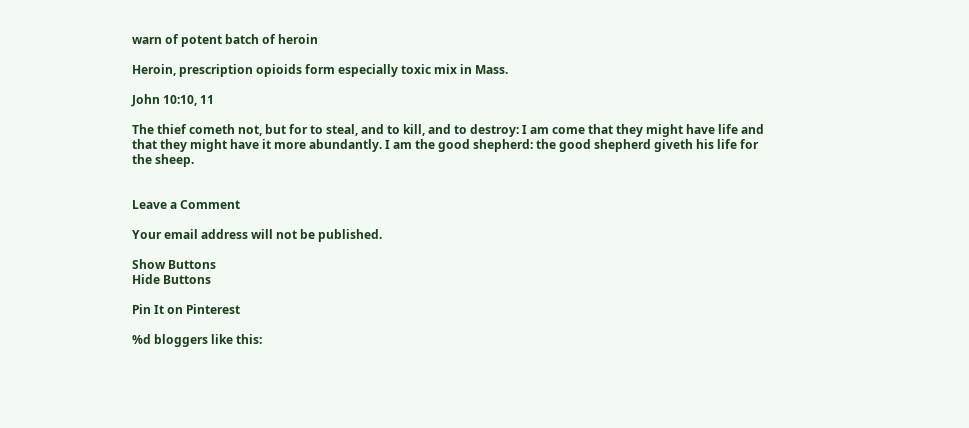warn of potent batch of heroin

Heroin, prescription opioids form especially toxic mix in Mass.

John 10:10, 11

The thief cometh not, but for to steal, and to kill, and to destroy: I am come that they might have life and that they might have it more abundantly. I am the good shepherd: the good shepherd giveth his life for the sheep.


Leave a Comment

Your email address will not be published.

Show Buttons
Hide Buttons

Pin It on Pinterest

%d bloggers like this: